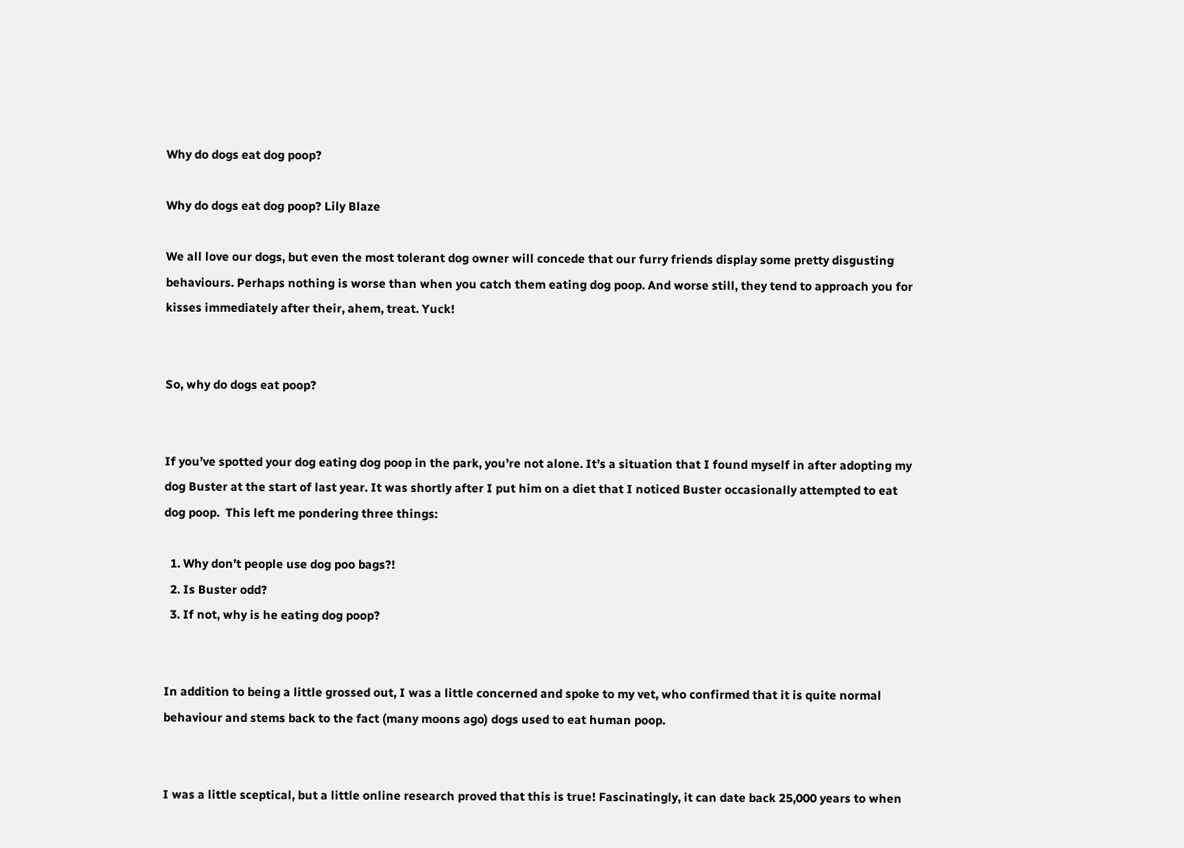Why do dogs eat dog poop?

Why do dogs eat dog poop? Lily Blaze

We all love our dogs, but even the most tolerant dog owner will concede that our furry friends display some pretty disgusting behaviours. Perhaps nothing is worse than when you catch them eating dog poop. And worse still, they tend to approach you for kisses immediately after their, ahem, treat. Yuck!


So, why do dogs eat poop?


If you’ve spotted your dog eating dog poop in the park, you’re not alone. It’s a situation that I found myself in after adopting my dog Buster at the start of last year. It was shortly after I put him on a diet that I noticed Buster occasionally attempted to eat dog poop.  This left me pondering three things:

  1. Why don’t people use dog poo bags?!
  2. Is Buster odd?
  3. If not, why is he eating dog poop?


In addition to being a little grossed out, I was a little concerned and spoke to my vet, who confirmed that it is quite normal behaviour and stems back to the fact (many moons ago) dogs used to eat human poop.


I was a little sceptical, but a little online research proved that this is true! Fascinatingly, it can date back 25,000 years to when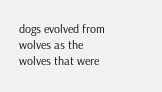dogs evolved from wolves as the wolves that were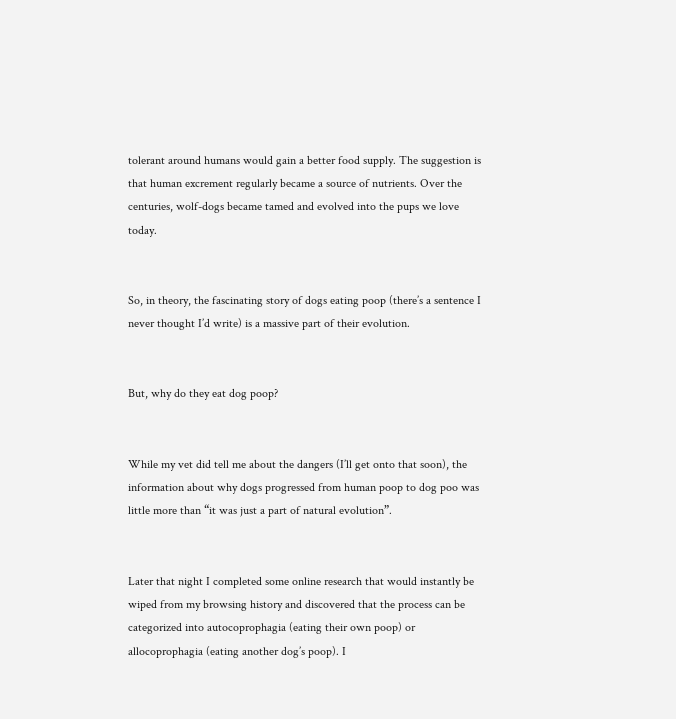tolerant around humans would gain a better food supply. The suggestion is that human excrement regularly became a source of nutrients. Over the centuries, wolf-dogs became tamed and evolved into the pups we love today.


So, in theory, the fascinating story of dogs eating poop (there’s a sentence I never thought I’d write) is a massive part of their evolution.


But, why do they eat dog poop?


While my vet did tell me about the dangers (I’ll get onto that soon), the information about why dogs progressed from human poop to dog poo was little more than “it was just a part of natural evolution”.


Later that night I completed some online research that would instantly be wiped from my browsing history and discovered that the process can be categorized into autocoprophagia (eating their own poop) or allocoprophagia (eating another dog’s poop). I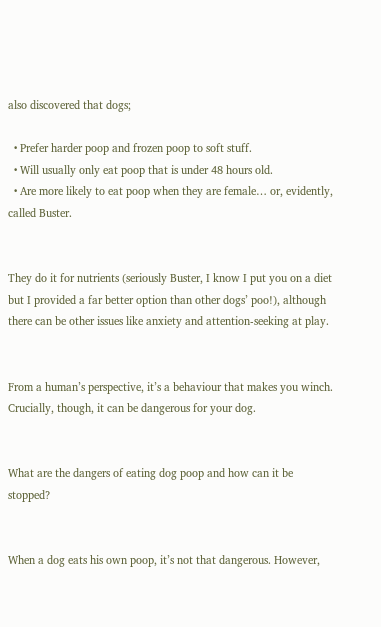also discovered that dogs;

  • Prefer harder poop and frozen poop to soft stuff.
  • Will usually only eat poop that is under 48 hours old.
  • Are more likely to eat poop when they are female… or, evidently, called Buster.


They do it for nutrients (seriously Buster, I know I put you on a diet but I provided a far better option than other dogs’ poo!), although there can be other issues like anxiety and attention-seeking at play.


From a human’s perspective, it’s a behaviour that makes you winch. Crucially, though, it can be dangerous for your dog.


What are the dangers of eating dog poop and how can it be stopped?


When a dog eats his own poop, it’s not that dangerous. However,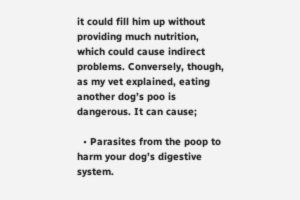it could fill him up without providing much nutrition, which could cause indirect problems. Conversely, though, as my vet explained, eating another dog’s poo is dangerous. It can cause;

  • Parasites from the poop to harm your dog’s digestive system.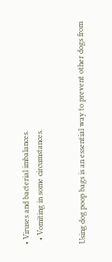• Viruses and bacterial imbalances.
  • Vomiting in some circumstances.


Using dog poop bags is an essential way to prevent other dogs from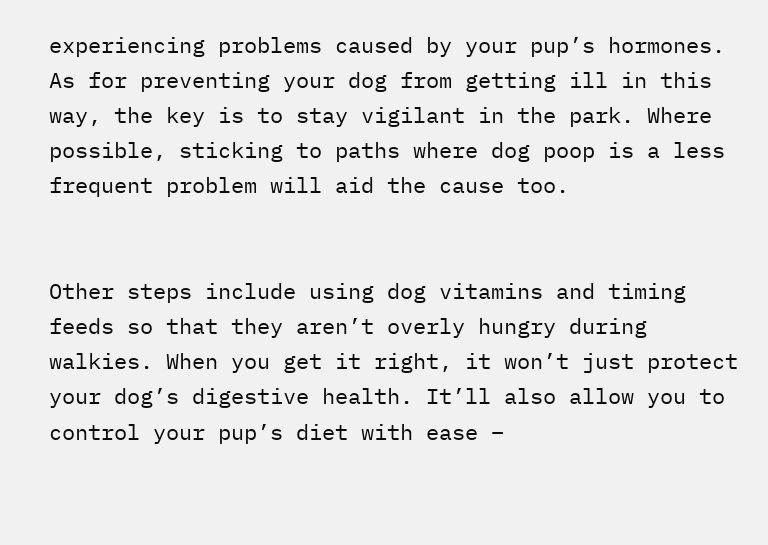experiencing problems caused by your pup’s hormones. As for preventing your dog from getting ill in this way, the key is to stay vigilant in the park. Where possible, sticking to paths where dog poop is a less frequent problem will aid the cause too.


Other steps include using dog vitamins and timing feeds so that they aren’t overly hungry during walkies. When you get it right, it won’t just protect your dog’s digestive health. It’ll also allow you to control your pup’s diet with ease –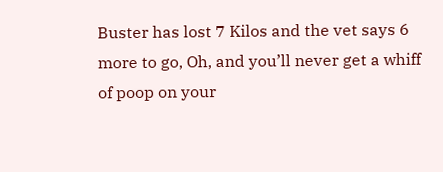Buster has lost 7 Kilos and the vet says 6 more to go, Oh, and you’ll never get a whiff of poop on your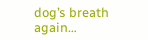dog’s breath again…